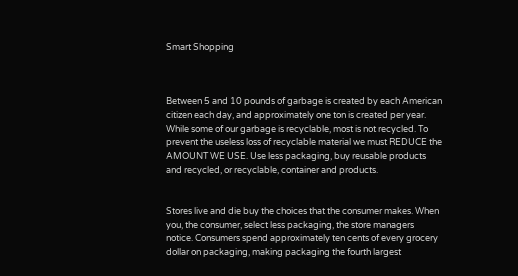Smart Shopping



Between 5 and 10 pounds of garbage is created by each American citizen each day, and approximately one ton is created per year. While some of our garbage is recyclable, most is not recycled. To prevent the useless loss of recyclable material we must REDUCE the AMOUNT WE USE. Use less packaging, buy reusable products and recycled, or recyclable, container and products.


Stores live and die buy the choices that the consumer makes. When you, the consumer, select less packaging, the store managers notice. Consumers spend approximately ten cents of every grocery dollar on packaging, making packaging the fourth largest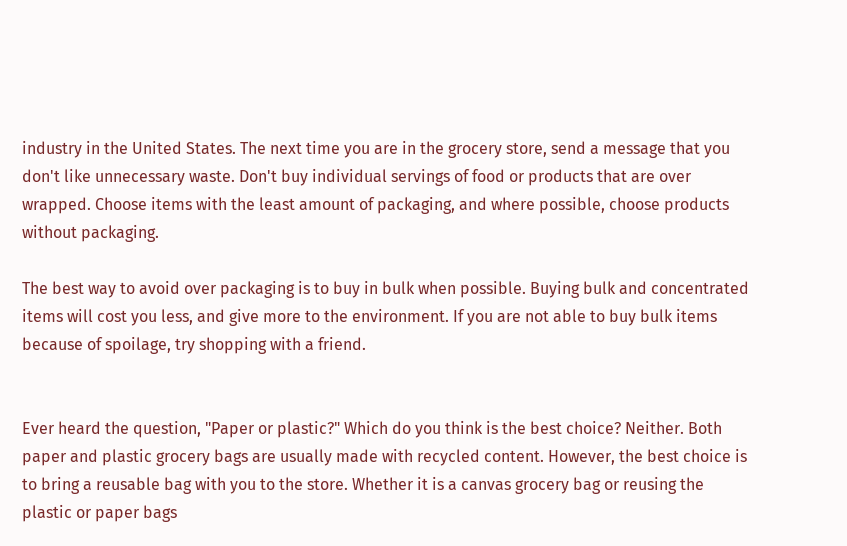industry in the United States. The next time you are in the grocery store, send a message that you don't like unnecessary waste. Don't buy individual servings of food or products that are over wrapped. Choose items with the least amount of packaging, and where possible, choose products without packaging.

The best way to avoid over packaging is to buy in bulk when possible. Buying bulk and concentrated items will cost you less, and give more to the environment. If you are not able to buy bulk items because of spoilage, try shopping with a friend.


Ever heard the question, "Paper or plastic?" Which do you think is the best choice? Neither. Both paper and plastic grocery bags are usually made with recycled content. However, the best choice is to bring a reusable bag with you to the store. Whether it is a canvas grocery bag or reusing the plastic or paper bags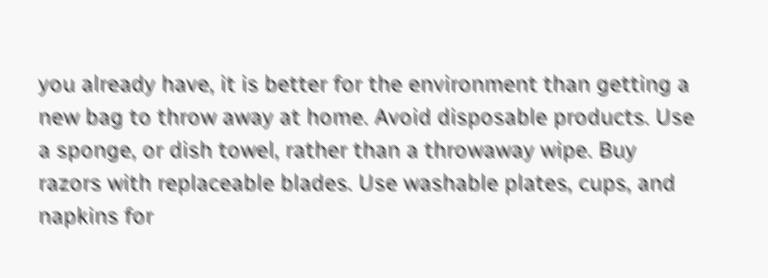you already have, it is better for the environment than getting a new bag to throw away at home. Avoid disposable products. Use a sponge, or dish towel, rather than a throwaway wipe. Buy razors with replaceable blades. Use washable plates, cups, and napkins for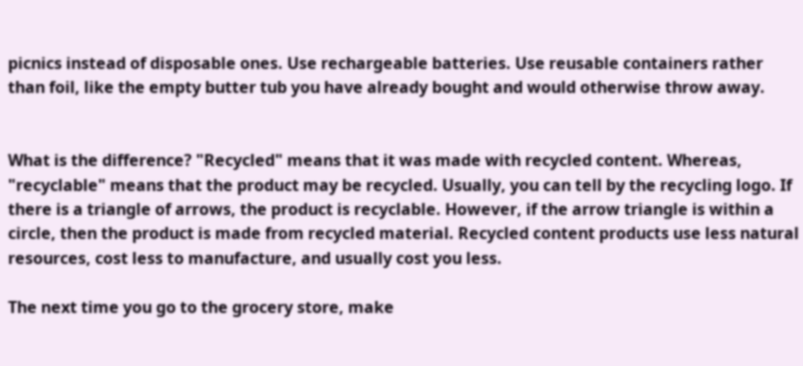picnics instead of disposable ones. Use rechargeable batteries. Use reusable containers rather than foil, like the empty butter tub you have already bought and would otherwise throw away.


What is the difference? "Recycled" means that it was made with recycled content. Whereas, "recyclable" means that the product may be recycled. Usually, you can tell by the recycling logo. If there is a triangle of arrows, the product is recyclable. However, if the arrow triangle is within a circle, then the product is made from recycled material. Recycled content products use less natural resources, cost less to manufacture, and usually cost you less.

The next time you go to the grocery store, make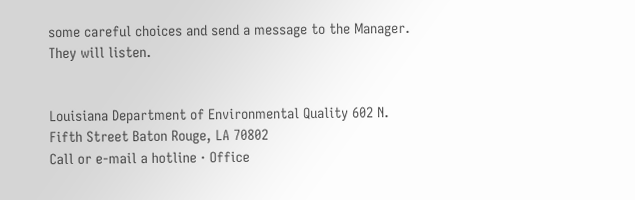some careful choices and send a message to the Manager. They will listen.


Louisiana Department of Environmental Quality 602 N. Fifth Street Baton Rouge, LA 70802
Call or e-mail a hotline · Office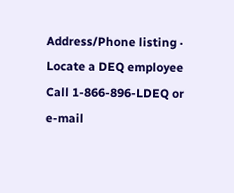Address/Phone listing · Locate a DEQ employee
Call 1-866-896-LDEQ or e-mail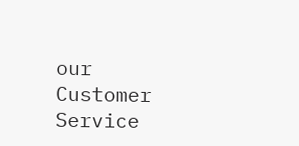our Customer Service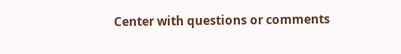Center with questions or comments